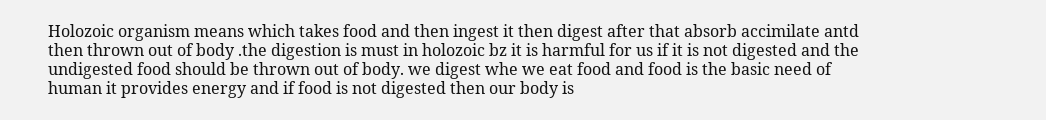Holozoic organism means which takes food and then ingest it then digest after that absorb accimilate antd then thrown out of body .the digestion is must in holozoic bz it is harmful for us if it is not digested and the undigested food should be thrown out of body. we digest whe we eat food and food is the basic need of human it provides energy and if food is not digested then our body is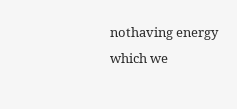nothaving energy which we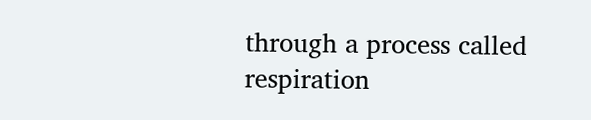through a process called respiration